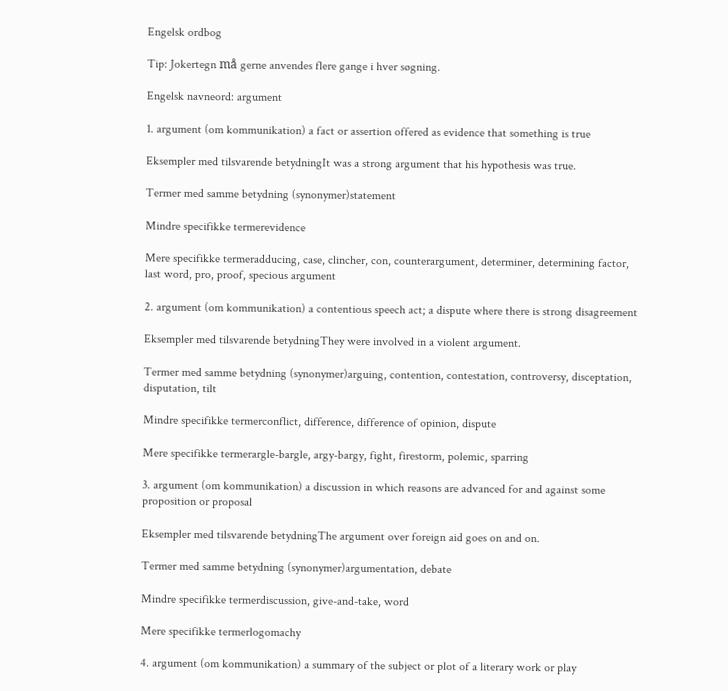Engelsk ordbog

Tip: Jokertegn må gerne anvendes flere gange i hver søgning.

Engelsk navneord: argument

1. argument (om kommunikation) a fact or assertion offered as evidence that something is true

Eksempler med tilsvarende betydningIt was a strong argument that his hypothesis was true.

Termer med samme betydning (synonymer)statement

Mindre specifikke termerevidence

Mere specifikke termeradducing, case, clincher, con, counterargument, determiner, determining factor, last word, pro, proof, specious argument

2. argument (om kommunikation) a contentious speech act; a dispute where there is strong disagreement

Eksempler med tilsvarende betydningThey were involved in a violent argument.

Termer med samme betydning (synonymer)arguing, contention, contestation, controversy, disceptation, disputation, tilt

Mindre specifikke termerconflict, difference, difference of opinion, dispute

Mere specifikke termerargle-bargle, argy-bargy, fight, firestorm, polemic, sparring

3. argument (om kommunikation) a discussion in which reasons are advanced for and against some proposition or proposal

Eksempler med tilsvarende betydningThe argument over foreign aid goes on and on.

Termer med samme betydning (synonymer)argumentation, debate

Mindre specifikke termerdiscussion, give-and-take, word

Mere specifikke termerlogomachy

4. argument (om kommunikation) a summary of the subject or plot of a literary work or play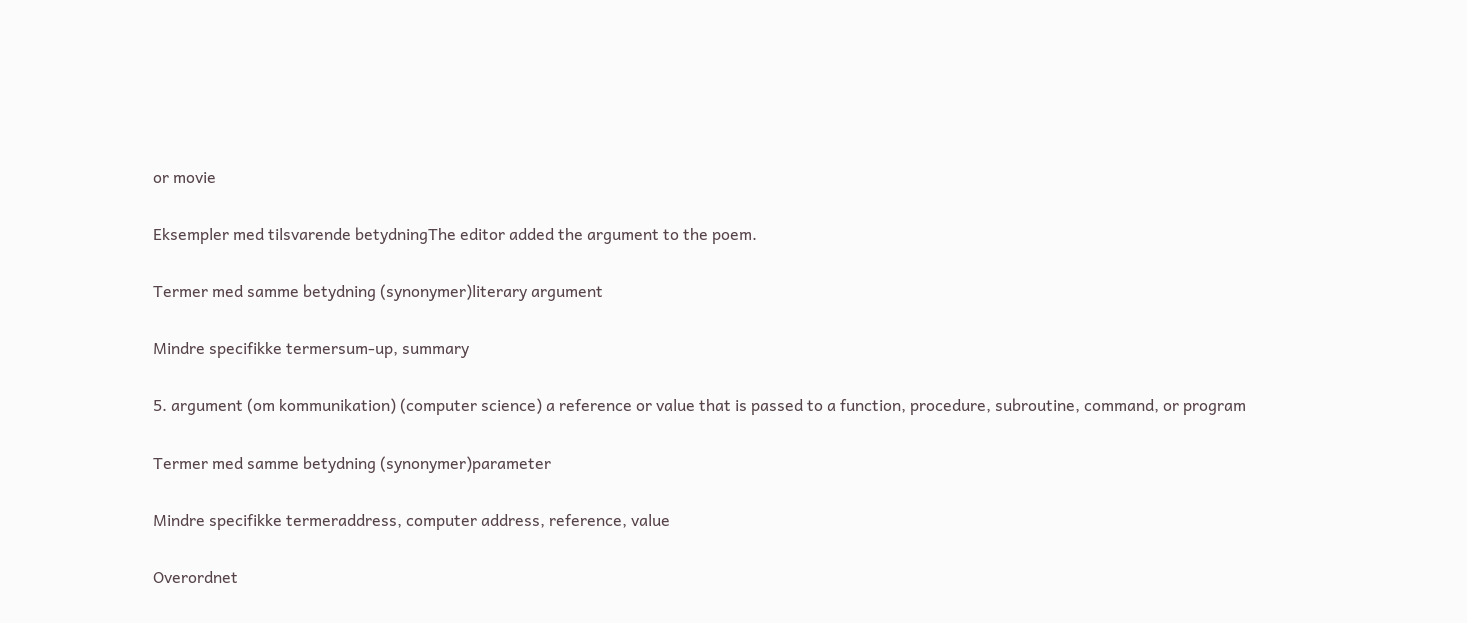or movie

Eksempler med tilsvarende betydningThe editor added the argument to the poem.

Termer med samme betydning (synonymer)literary argument

Mindre specifikke termersum-up, summary

5. argument (om kommunikation) (computer science) a reference or value that is passed to a function, procedure, subroutine, command, or program

Termer med samme betydning (synonymer)parameter

Mindre specifikke termeraddress, computer address, reference, value

Overordnet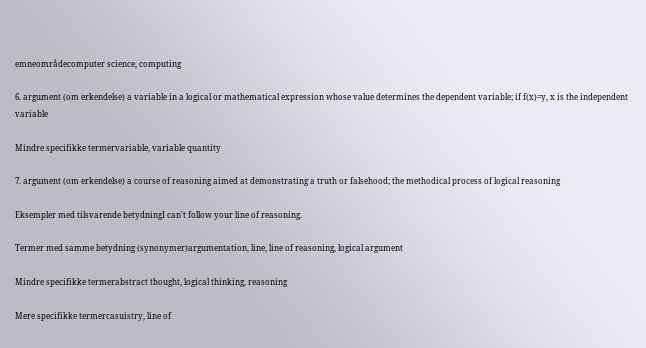emneområdecomputer science, computing

6. argument (om erkendelse) a variable in a logical or mathematical expression whose value determines the dependent variable; if f(x)=y, x is the independent variable

Mindre specifikke termervariable, variable quantity

7. argument (om erkendelse) a course of reasoning aimed at demonstrating a truth or falsehood; the methodical process of logical reasoning

Eksempler med tilsvarende betydningI can't follow your line of reasoning.

Termer med samme betydning (synonymer)argumentation, line, line of reasoning, logical argument

Mindre specifikke termerabstract thought, logical thinking, reasoning

Mere specifikke termercasuistry, line of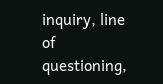inquiry, line of questioning,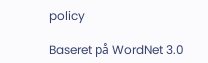policy

Baseret på WordNet 3.0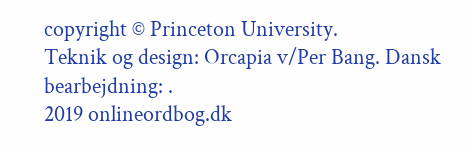copyright © Princeton University.
Teknik og design: Orcapia v/Per Bang. Dansk bearbejdning: .
2019 onlineordbog.dk